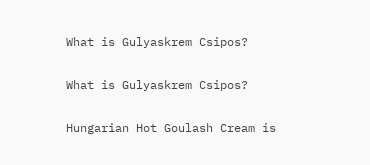What is Gulyaskrem Csipos?

What is Gulyaskrem Csipos?

Hungarian Hot Goulash Cream is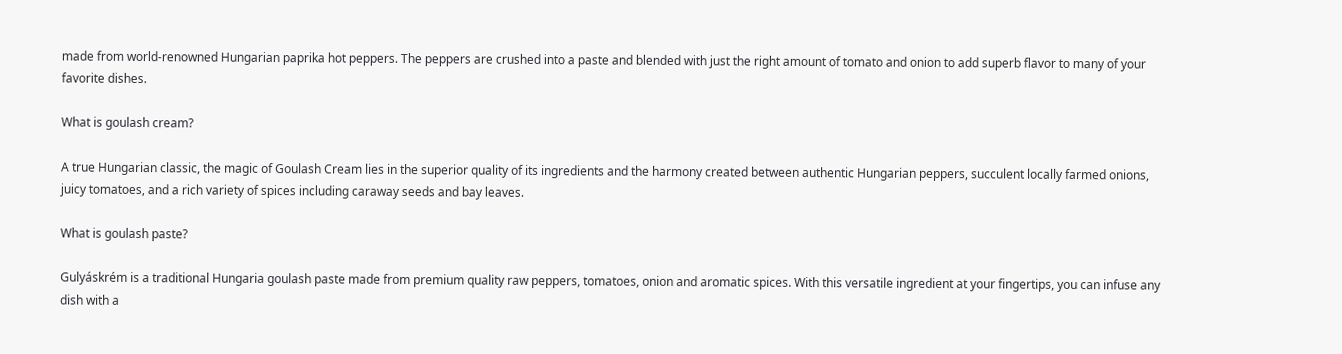made from world-renowned Hungarian paprika hot peppers. The peppers are crushed into a paste and blended with just the right amount of tomato and onion to add superb flavor to many of your favorite dishes.

What is goulash cream?

A true Hungarian classic, the magic of Goulash Cream lies in the superior quality of its ingredients and the harmony created between authentic Hungarian peppers, succulent locally farmed onions, juicy tomatoes, and a rich variety of spices including caraway seeds and bay leaves.

What is goulash paste?

Gulyáskrém is a traditional Hungaria goulash paste made from premium quality raw peppers, tomatoes, onion and aromatic spices. With this versatile ingredient at your fingertips, you can infuse any dish with a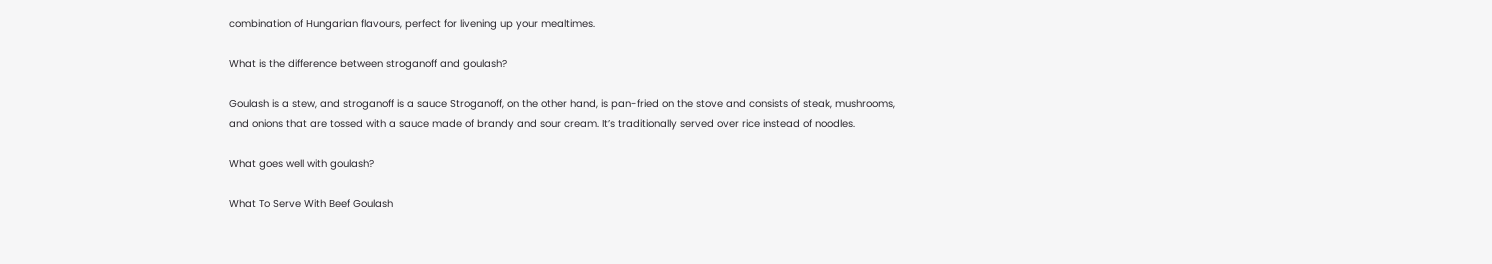combination of Hungarian flavours, perfect for livening up your mealtimes.

What is the difference between stroganoff and goulash?

Goulash is a stew, and stroganoff is a sauce Stroganoff, on the other hand, is pan-fried on the stove and consists of steak, mushrooms, and onions that are tossed with a sauce made of brandy and sour cream. It’s traditionally served over rice instead of noodles.

What goes well with goulash?

What To Serve With Beef Goulash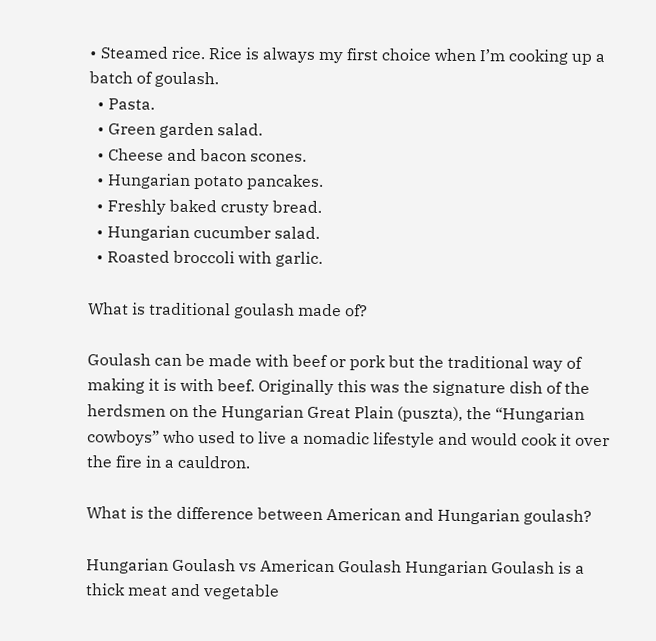• Steamed rice. Rice is always my first choice when I’m cooking up a batch of goulash.
  • Pasta.
  • Green garden salad.
  • Cheese and bacon scones.
  • Hungarian potato pancakes.
  • Freshly baked crusty bread.
  • Hungarian cucumber salad.
  • Roasted broccoli with garlic.

What is traditional goulash made of?

Goulash can be made with beef or pork but the traditional way of making it is with beef. Originally this was the signature dish of the herdsmen on the Hungarian Great Plain (puszta), the “Hungarian cowboys” who used to live a nomadic lifestyle and would cook it over the fire in a cauldron.

What is the difference between American and Hungarian goulash?

Hungarian Goulash vs American Goulash Hungarian Goulash is a thick meat and vegetable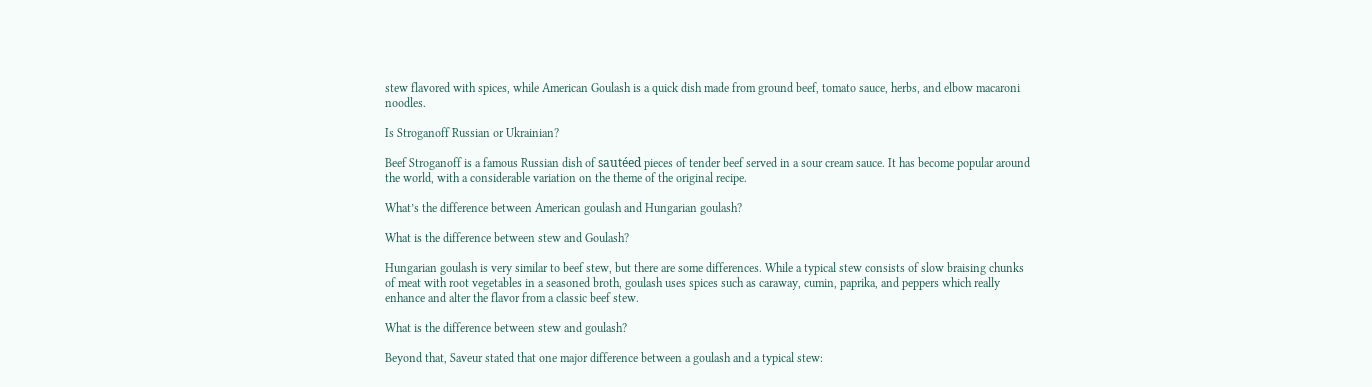stew flavored with spices, while American Goulash is a quick dish made from ground beef, tomato sauce, herbs, and elbow macaroni noodles.

Is Stroganoff Russian or Ukrainian?

Beef Stroganoff is a famous Russian dish of sautéed pieces of tender beef served in a sour cream sauce. It has become popular around the world, with a considerable variation on the theme of the original recipe.

What’s the difference between American goulash and Hungarian goulash?

What is the difference between stew and Goulash?

Hungarian goulash is very similar to beef stew, but there are some differences. While a typical stew consists of slow braising chunks of meat with root vegetables in a seasoned broth, goulash uses spices such as caraway, cumin, paprika, and peppers which really enhance and alter the flavor from a classic beef stew.

What is the difference between stew and goulash?

Beyond that, Saveur stated that one major difference between a goulash and a typical stew: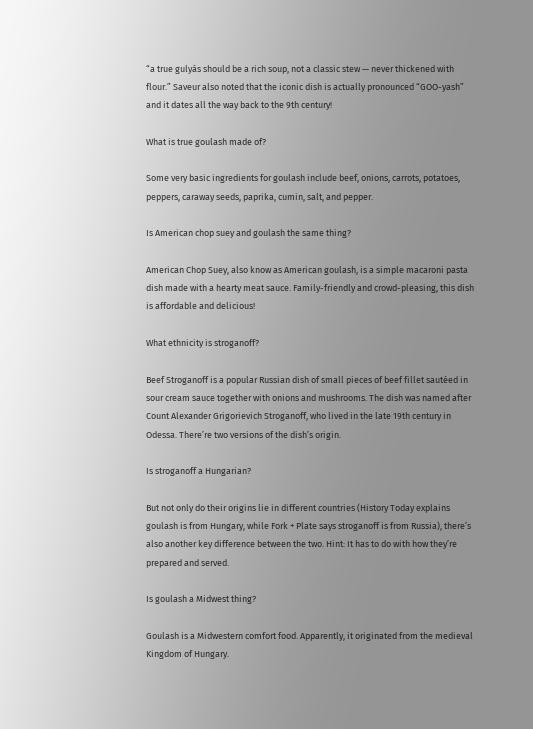“a true gulyás should be a rich soup, not a classic stew — never thickened with flour.” Saveur also noted that the iconic dish is actually pronounced “GOO-yash” and it dates all the way back to the 9th century!

What is true goulash made of?

Some very basic ingredients for goulash include beef, onions, carrots, potatoes, peppers, caraway seeds, paprika, cumin, salt, and pepper.

Is American chop suey and goulash the same thing?

American Chop Suey, also know as American goulash, is a simple macaroni pasta dish made with a hearty meat sauce. Family-friendly and crowd-pleasing, this dish is affordable and delicious!

What ethnicity is stroganoff?

Beef Stroganoff is a popular Russian dish of small pieces of beef fillet sautéed in sour cream sauce together with onions and mushrooms. The dish was named after Count Alexander Grigorievich Stroganoff, who lived in the late 19th century in Odessa. There’re two versions of the dish’s origin.

Is stroganoff a Hungarian?

But not only do their origins lie in different countries (History Today explains goulash is from Hungary, while Fork + Plate says stroganoff is from Russia), there’s also another key difference between the two. Hint: It has to do with how they’re prepared and served.

Is goulash a Midwest thing?

Goulash is a Midwestern comfort food. Apparently, it originated from the medieval Kingdom of Hungary.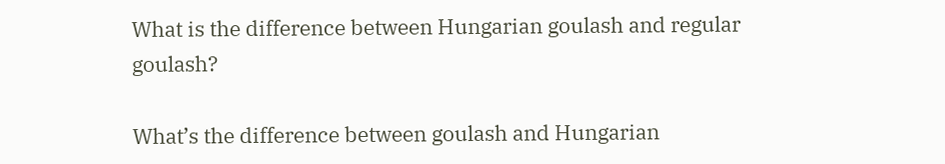What is the difference between Hungarian goulash and regular goulash?

What’s the difference between goulash and Hungarian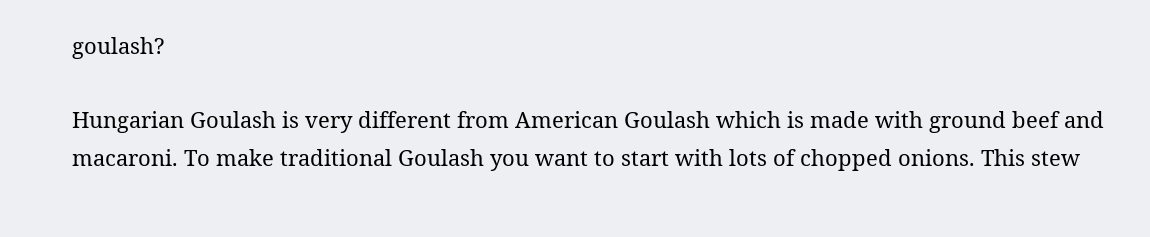goulash?

Hungarian Goulash is very different from American Goulash which is made with ground beef and macaroni. To make traditional Goulash you want to start with lots of chopped onions. This stew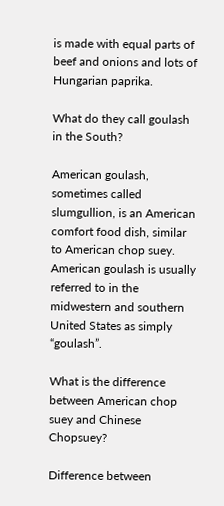is made with equal parts of beef and onions and lots of Hungarian paprika.

What do they call goulash in the South?

American goulash, sometimes called slumgullion, is an American comfort food dish, similar to American chop suey. American goulash is usually referred to in the midwestern and southern United States as simply “goulash”.

What is the difference between American chop suey and Chinese Chopsuey?

Difference between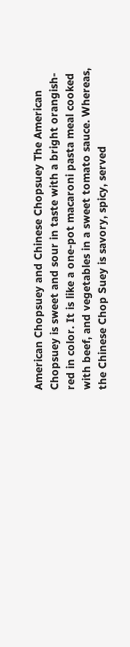American Chopsuey and Chinese Chopsuey The American Chopsuey is sweet and sour in taste with a bright orangish-red in color. It is like a one-pot macaroni pasta meal cooked with beef, and vegetables in a sweet tomato sauce. Whereas, the Chinese Chop Suey is savory, spicy, served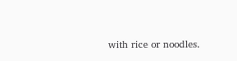with rice or noodles.